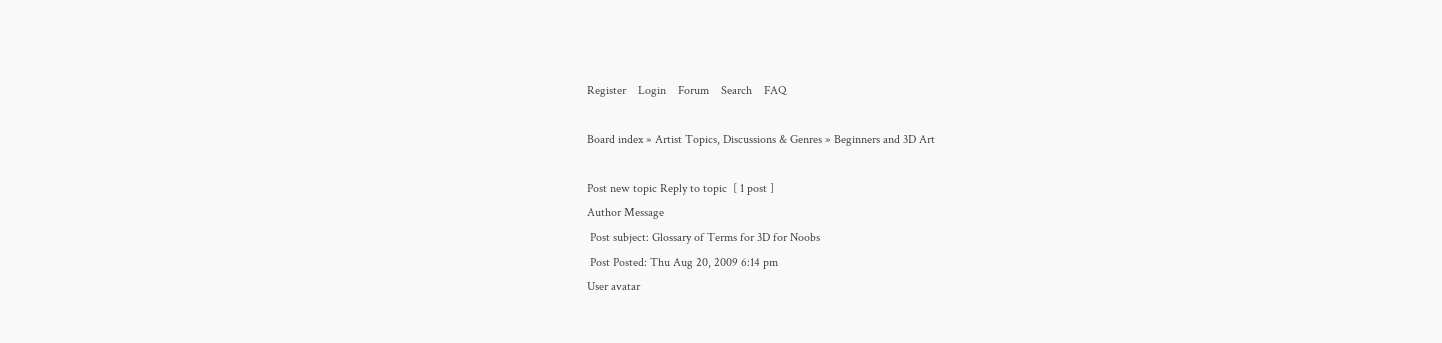Register    Login    Forum    Search    FAQ

Board index » Artist Topics, Discussions & Genres » Beginners and 3D Art

Post new topic Reply to topic  [ 1 post ]
Author Message
 Post subject: Glossary of Terms for 3D for Noobs
 Post Posted: Thu Aug 20, 2009 6:14 pm
User avatar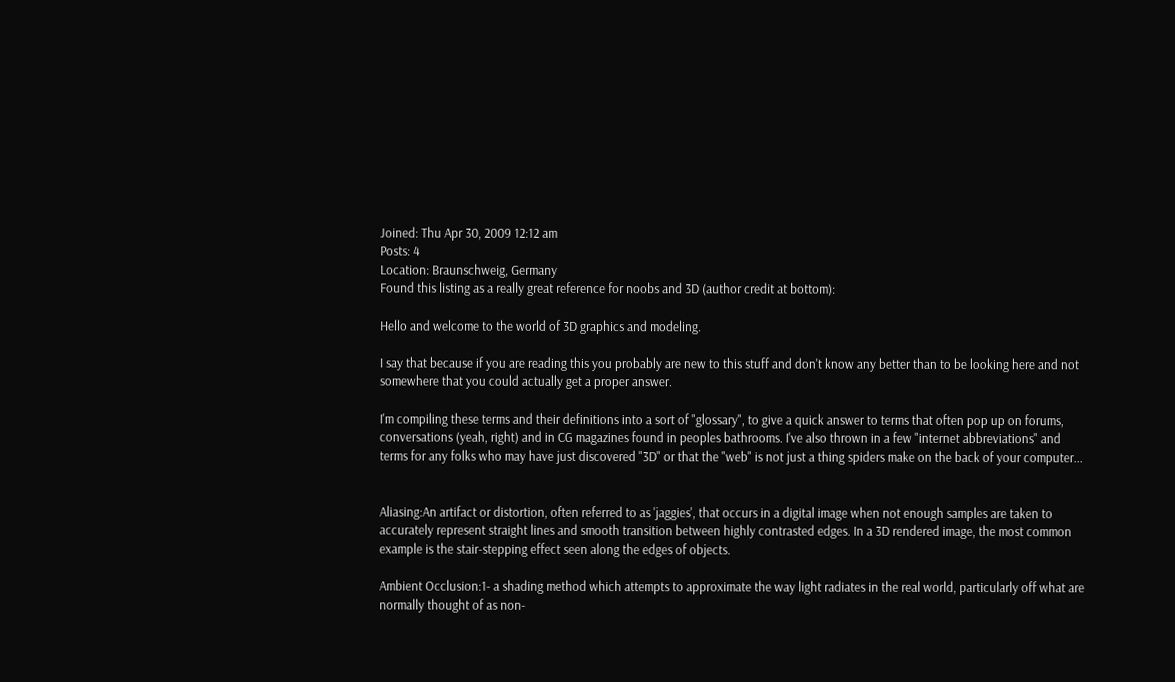Joined: Thu Apr 30, 2009 12:12 am
Posts: 4
Location: Braunschweig, Germany
Found this listing as a really great reference for noobs and 3D (author credit at bottom):

Hello and welcome to the world of 3D graphics and modeling.

I say that because if you are reading this you probably are new to this stuff and don't know any better than to be looking here and not somewhere that you could actually get a proper answer.

I'm compiling these terms and their definitions into a sort of "glossary", to give a quick answer to terms that often pop up on forums, conversations (yeah, right) and in CG magazines found in peoples bathrooms. I've also thrown in a few "internet abbreviations" and terms for any folks who may have just discovered "3D" or that the "web" is not just a thing spiders make on the back of your computer...


Aliasing:An artifact or distortion, often referred to as 'jaggies', that occurs in a digital image when not enough samples are taken to accurately represent straight lines and smooth transition between highly contrasted edges. In a 3D rendered image, the most common example is the stair-stepping effect seen along the edges of objects.

Ambient Occlusion:1- a shading method which attempts to approximate the way light radiates in the real world, particularly off what are normally thought of as non-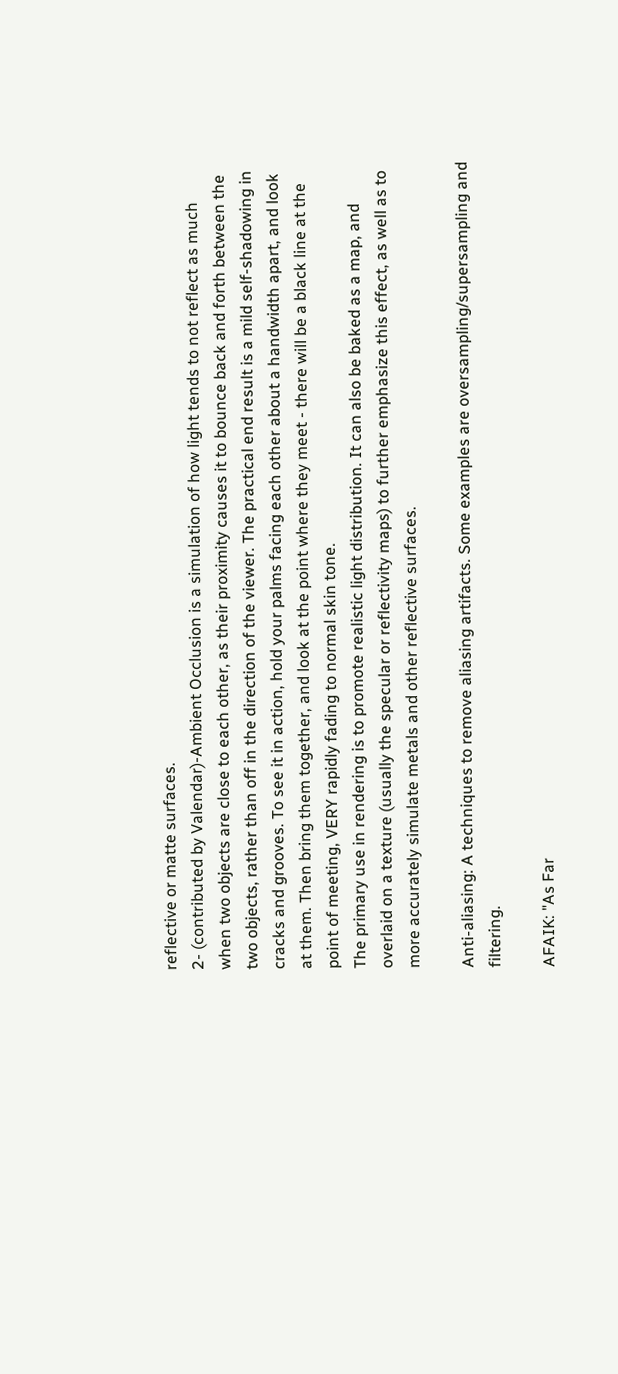reflective or matte surfaces.
2- (contributed by Valendar)-Ambient Occlusion is a simulation of how light tends to not reflect as much when two objects are close to each other, as their proximity causes it to bounce back and forth between the two objects, rather than off in the direction of the viewer. The practical end result is a mild self-shadowing in cracks and grooves. To see it in action, hold your palms facing each other about a handwidth apart, and look at them. Then bring them together, and look at the point where they meet - there will be a black line at the point of meeting, VERY rapidly fading to normal skin tone.
The primary use in rendering is to promote realistic light distribution. It can also be baked as a map, and overlaid on a texture (usually the specular or reflectivity maps) to further emphasize this effect, as well as to more accurately simulate metals and other reflective surfaces.

Anti-aliasing: A techniques to remove aliasing artifacts. Some examples are oversampling/supersampling and filtering.

AFAIK: "As Far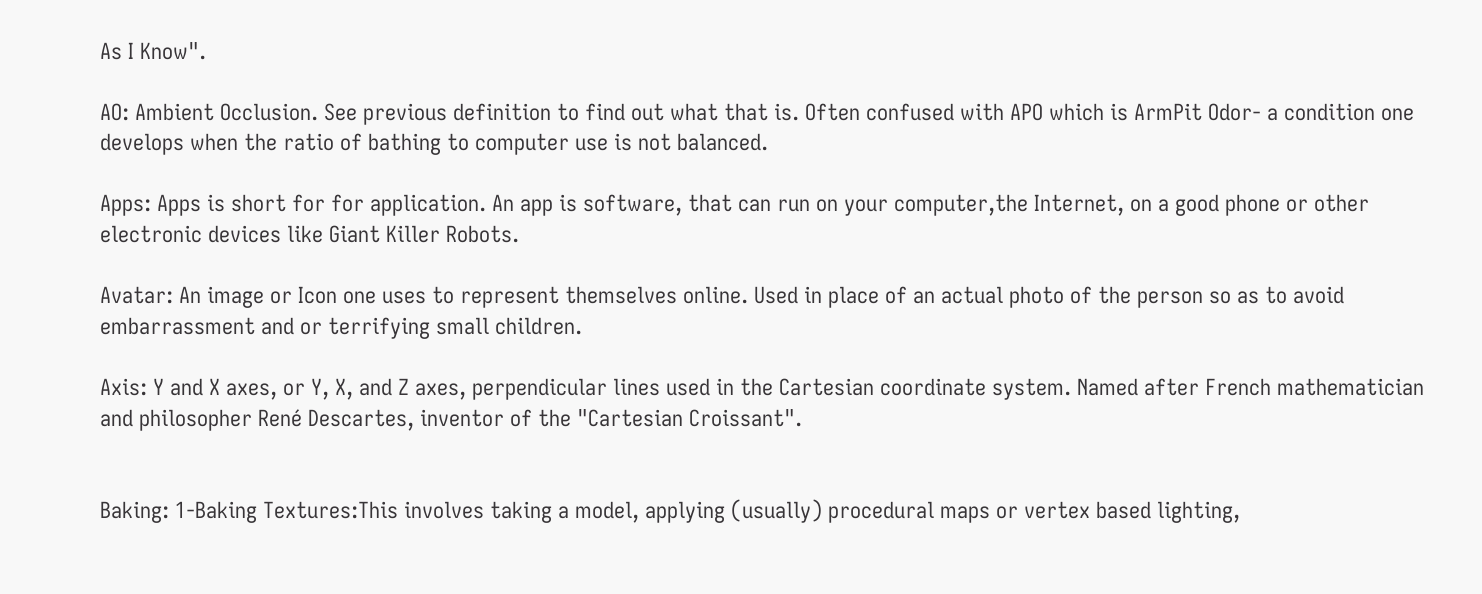As I Know".

AO: Ambient Occlusion. See previous definition to find out what that is. Often confused with APO which is ArmPit Odor- a condition one develops when the ratio of bathing to computer use is not balanced.

Apps: Apps is short for for application. An app is software, that can run on your computer,the Internet, on a good phone or other electronic devices like Giant Killer Robots.

Avatar: An image or Icon one uses to represent themselves online. Used in place of an actual photo of the person so as to avoid embarrassment and or terrifying small children.

Axis: Y and X axes, or Y, X, and Z axes, perpendicular lines used in the Cartesian coordinate system. Named after French mathematician and philosopher René Descartes, inventor of the "Cartesian Croissant".


Baking: 1-Baking Textures:This involves taking a model, applying (usually) procedural maps or vertex based lighting,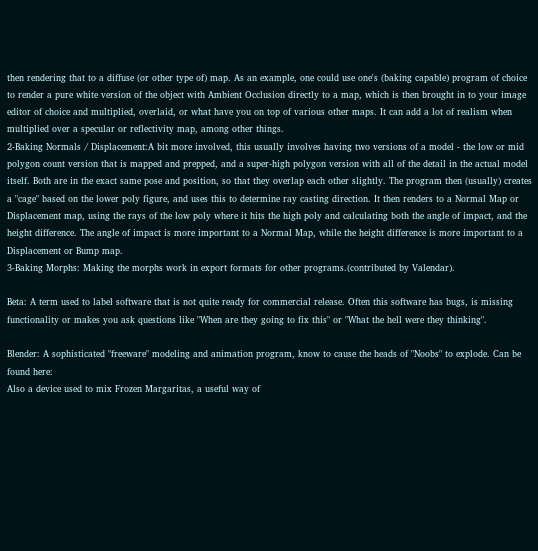then rendering that to a diffuse (or other type of) map. As an example, one could use one's (baking capable) program of choice to render a pure white version of the object with Ambient Occlusion directly to a map, which is then brought in to your image editor of choice and multiplied, overlaid, or what have you on top of various other maps. It can add a lot of realism when multiplied over a specular or reflectivity map, among other things.
2-Baking Normals / Displacement:A bit more involved, this usually involves having two versions of a model - the low or mid polygon count version that is mapped and prepped, and a super-high polygon version with all of the detail in the actual model itself. Both are in the exact same pose and position, so that they overlap each other slightly. The program then (usually) creates a "cage" based on the lower poly figure, and uses this to determine ray casting direction. It then renders to a Normal Map or Displacement map, using the rays of the low poly where it hits the high poly and calculating both the angle of impact, and the height difference. The angle of impact is more important to a Normal Map, while the height difference is more important to a Displacement or Bump map.
3-Baking Morphs: Making the morphs work in export formats for other programs.(contributed by Valendar).

Beta: A term used to label software that is not quite ready for commercial release. Often this software has bugs, is missing functionality or makes you ask questions like "When are they going to fix this" or "What the hell were they thinking".

Blender: A sophisticated "freeware" modeling and animation program, know to cause the heads of "Noobs" to explode. Can be found here:
Also a device used to mix Frozen Margaritas, a useful way of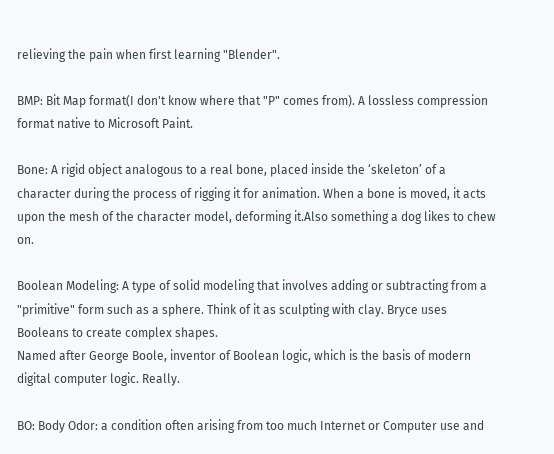relieving the pain when first learning "Blender".

BMP: Bit Map format(I don't know where that "P" comes from). A lossless compression format native to Microsoft Paint.

Bone: A rigid object analogous to a real bone, placed inside the ‘skeleton’ of a character during the process of rigging it for animation. When a bone is moved, it acts upon the mesh of the character model, deforming it.Also something a dog likes to chew on.

Boolean Modeling: A type of solid modeling that involves adding or subtracting from a "primitive" form such as a sphere. Think of it as sculpting with clay. Bryce uses Booleans to create complex shapes.
Named after George Boole, inventor of Boolean logic, which is the basis of modern digital computer logic. Really.

BO: Body Odor: a condition often arising from too much Internet or Computer use and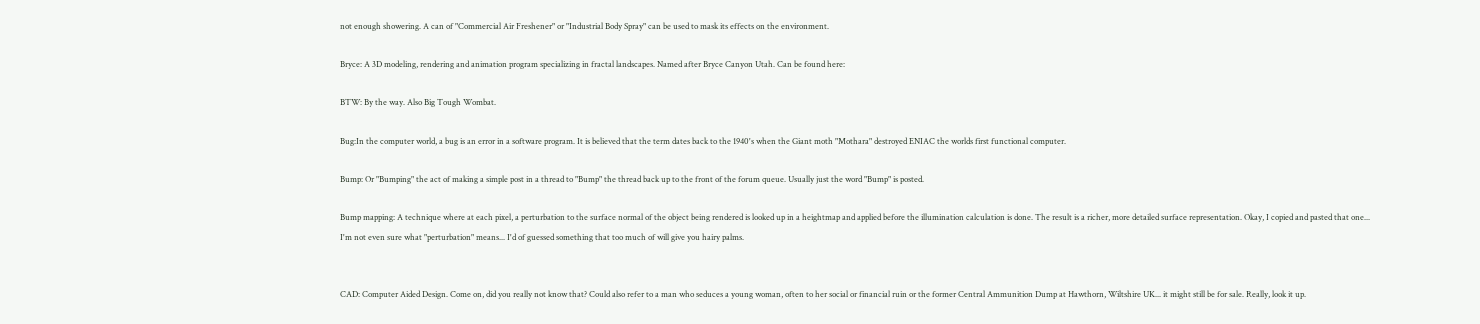not enough showering. A can of "Commercial Air Freshener" or "Industrial Body Spray" can be used to mask its effects on the environment.

Bryce: A 3D modeling, rendering and animation program specializing in fractal landscapes. Named after Bryce Canyon Utah. Can be found here:

BTW: By the way. Also Big Tough Wombat.

Bug:In the computer world, a bug is an error in a software program. It is believed that the term dates back to the 1940's when the Giant moth "Mothara" destroyed ENIAC the worlds first functional computer.

Bump: Or "Bumping" the act of making a simple post in a thread to "Bump" the thread back up to the front of the forum queue. Usually just the word "Bump" is posted.

Bump mapping: A technique where at each pixel, a perturbation to the surface normal of the object being rendered is looked up in a heightmap and applied before the illumination calculation is done. The result is a richer, more detailed surface representation. Okay, I copied and pasted that one... I'm not even sure what "perturbation" means... I'd of guessed something that too much of will give you hairy palms.


CAD: Computer Aided Design. Come on, did you really not know that? Could also refer to a man who seduces a young woman, often to her social or financial ruin or the former Central Ammunition Dump at Hawthorn, Wiltshire UK... it might still be for sale. Really, look it up.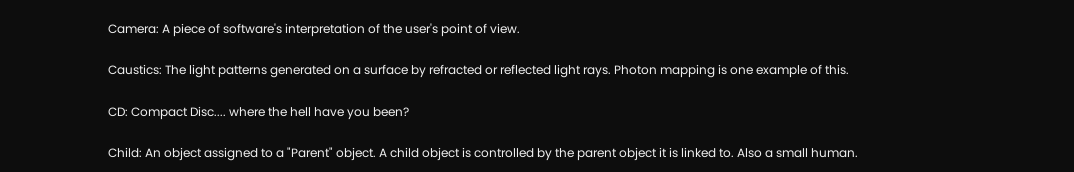Camera: A piece of software's interpretation of the user's point of view.

Caustics: The light patterns generated on a surface by refracted or reflected light rays. Photon mapping is one example of this.

CD: Compact Disc.... where the hell have you been?

Child: An object assigned to a "Parent" object. A child object is controlled by the parent object it is linked to. Also a small human.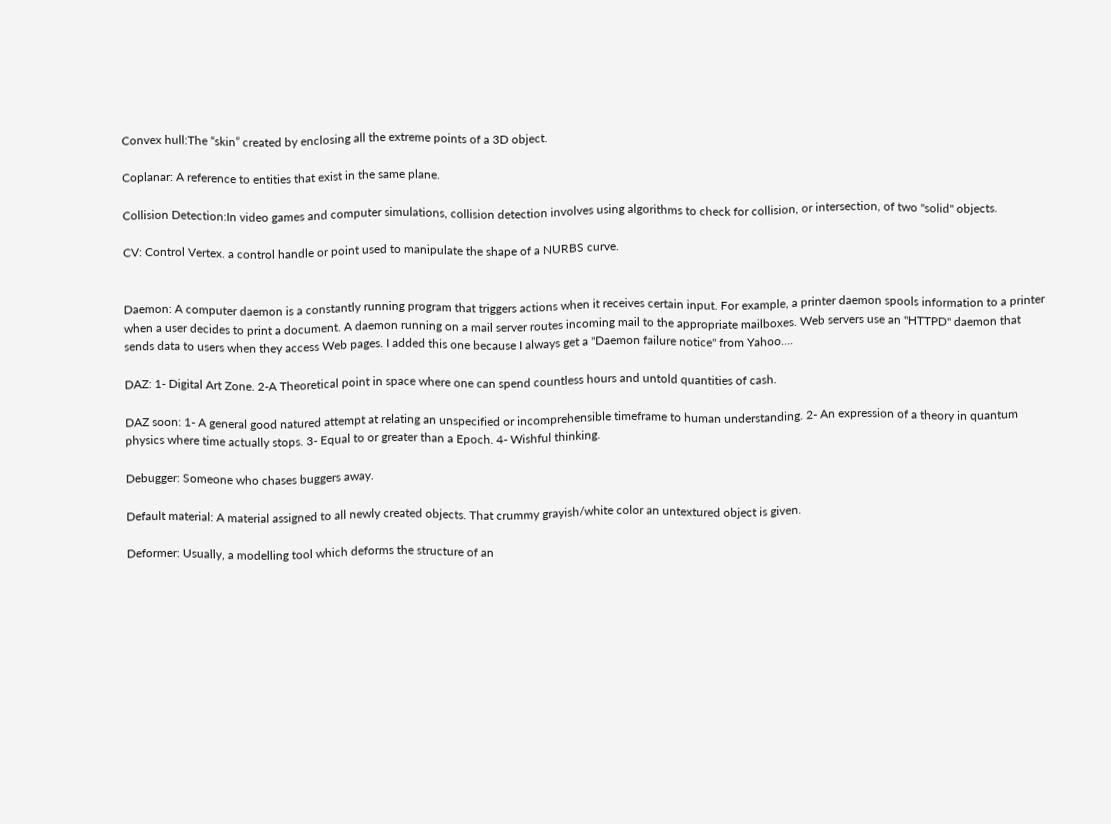Convex hull:The “skin” created by enclosing all the extreme points of a 3D object.

Coplanar: A reference to entities that exist in the same plane.

Collision Detection:In video games and computer simulations, collision detection involves using algorithms to check for collision, or intersection, of two "solid" objects.

CV: Control Vertex. a control handle or point used to manipulate the shape of a NURBS curve.


Daemon: A computer daemon is a constantly running program that triggers actions when it receives certain input. For example, a printer daemon spools information to a printer when a user decides to print a document. A daemon running on a mail server routes incoming mail to the appropriate mailboxes. Web servers use an "HTTPD" daemon that sends data to users when they access Web pages. I added this one because I always get a "Daemon failure notice" from Yahoo....

DAZ: 1- Digital Art Zone. 2-A Theoretical point in space where one can spend countless hours and untold quantities of cash.

DAZ soon: 1- A general good natured attempt at relating an unspecified or incomprehensible timeframe to human understanding. 2- An expression of a theory in quantum physics where time actually stops. 3- Equal to or greater than a Epoch. 4- Wishful thinking.

Debugger: Someone who chases buggers away.

Default material: A material assigned to all newly created objects. That crummy grayish/white color an untextured object is given.

Deformer: Usually, a modelling tool which deforms the structure of an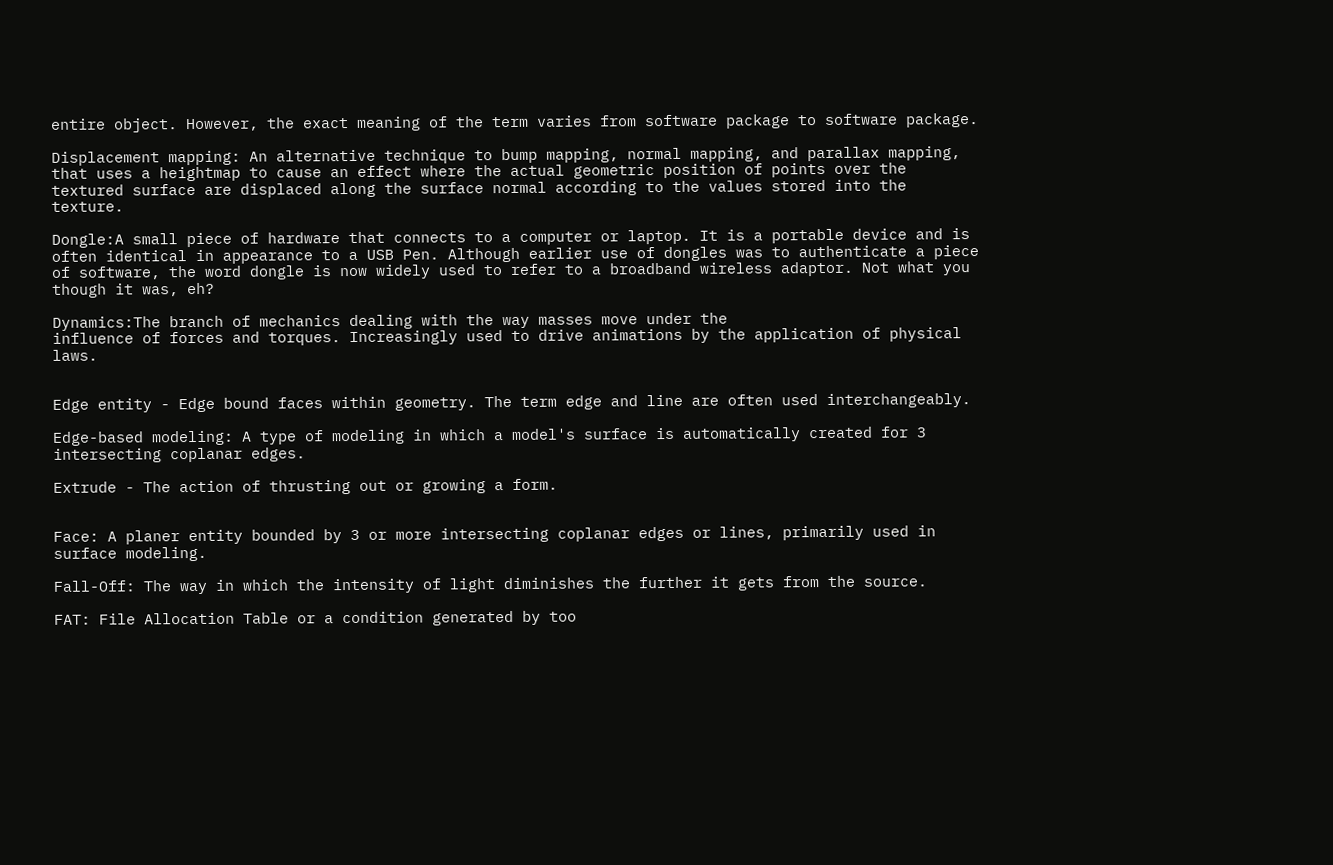entire object. However, the exact meaning of the term varies from software package to software package.

Displacement mapping: An alternative technique to bump mapping, normal mapping, and parallax mapping, that uses a heightmap to cause an effect where the actual geometric position of points over the textured surface are displaced along the surface normal according to the values stored into the texture.

Dongle:A small piece of hardware that connects to a computer or laptop. It is a portable device and is often identical in appearance to a USB Pen. Although earlier use of dongles was to authenticate a piece of software, the word dongle is now widely used to refer to a broadband wireless adaptor. Not what you though it was, eh?

Dynamics:The branch of mechanics dealing with the way masses move under the
influence of forces and torques. Increasingly used to drive animations by the application of physical laws.


Edge entity - Edge bound faces within geometry. The term edge and line are often used interchangeably.

Edge-based modeling: A type of modeling in which a model's surface is automatically created for 3 intersecting coplanar edges.

Extrude - The action of thrusting out or growing a form.


Face: A planer entity bounded by 3 or more intersecting coplanar edges or lines, primarily used in surface modeling.

Fall-Off: The way in which the intensity of light diminishes the further it gets from the source.

FAT: File Allocation Table or a condition generated by too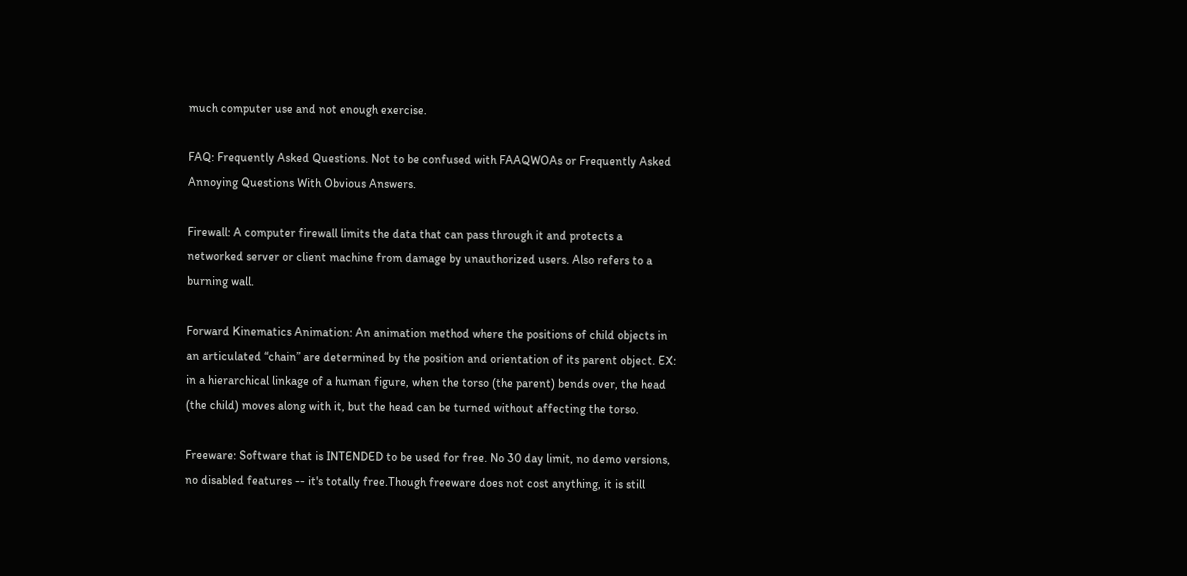much computer use and not enough exercise.

FAQ: Frequently Asked Questions. Not to be confused with FAAQWOAs or Frequently Asked Annoying Questions With Obvious Answers.

Firewall: A computer firewall limits the data that can pass through it and protects a networked server or client machine from damage by unauthorized users. Also refers to a burning wall.

Forward Kinematics Animation: An animation method where the positions of child objects in an articulated “chain” are determined by the position and orientation of its parent object. EX: in a hierarchical linkage of a human figure, when the torso (the parent) bends over, the head (the child) moves along with it, but the head can be turned without affecting the torso.

Freeware: Software that is INTENDED to be used for free. No 30 day limit, no demo versions, no disabled features -- it's totally free.Though freeware does not cost anything, it is still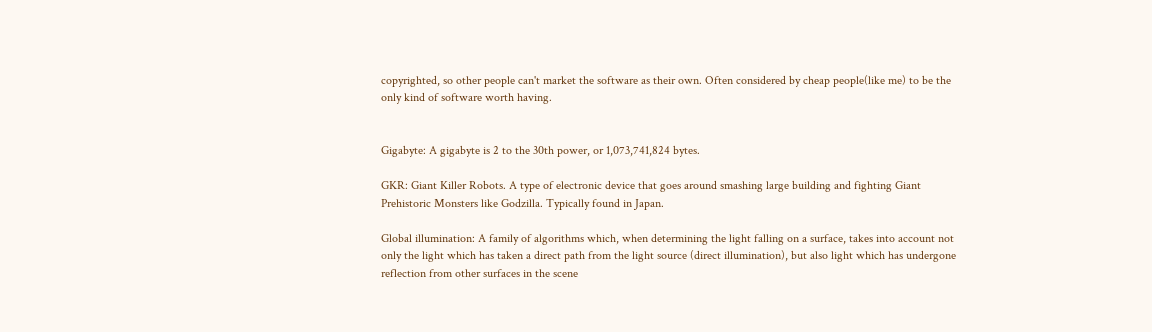copyrighted, so other people can't market the software as their own. Often considered by cheap people(like me) to be the only kind of software worth having.


Gigabyte: A gigabyte is 2 to the 30th power, or 1,073,741,824 bytes.

GKR: Giant Killer Robots. A type of electronic device that goes around smashing large building and fighting Giant Prehistoric Monsters like Godzilla. Typically found in Japan.

Global illumination: A family of algorithms which, when determining the light falling on a surface, takes into account not only the light which has taken a direct path from the light source (direct illumination), but also light which has undergone reflection from other surfaces in the scene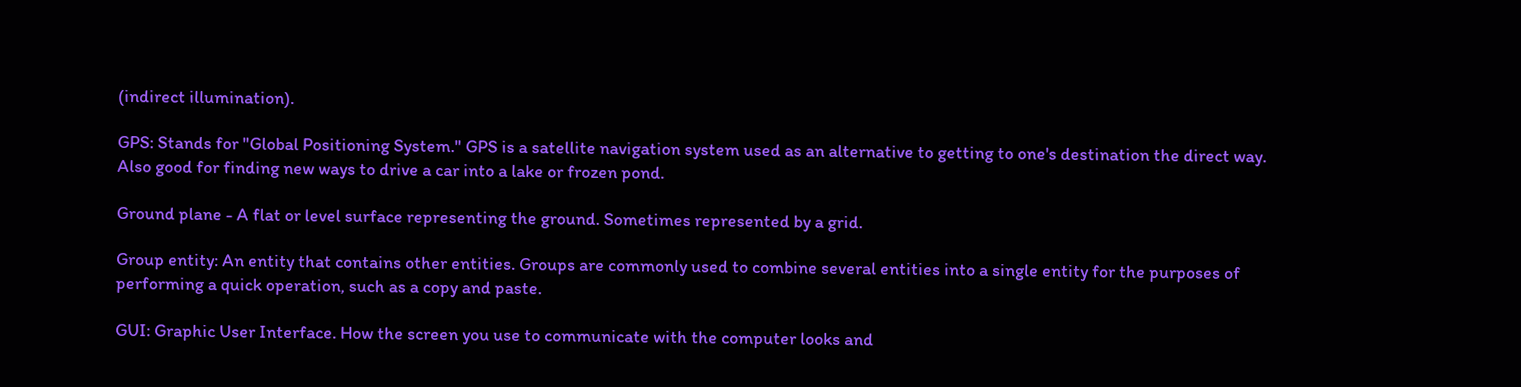(indirect illumination).

GPS: Stands for "Global Positioning System." GPS is a satellite navigation system used as an alternative to getting to one's destination the direct way. Also good for finding new ways to drive a car into a lake or frozen pond.

Ground plane - A flat or level surface representing the ground. Sometimes represented by a grid.

Group entity: An entity that contains other entities. Groups are commonly used to combine several entities into a single entity for the purposes of performing a quick operation, such as a copy and paste.

GUI: Graphic User Interface. How the screen you use to communicate with the computer looks and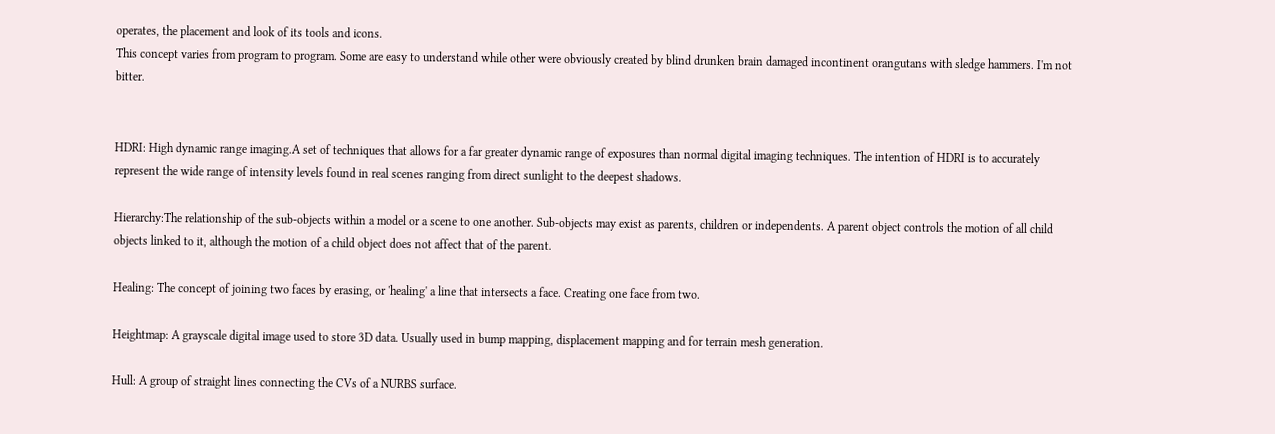operates, the placement and look of its tools and icons.
This concept varies from program to program. Some are easy to understand while other were obviously created by blind drunken brain damaged incontinent orangutans with sledge hammers. I'm not bitter.


HDRI: High dynamic range imaging.A set of techniques that allows for a far greater dynamic range of exposures than normal digital imaging techniques. The intention of HDRI is to accurately represent the wide range of intensity levels found in real scenes ranging from direct sunlight to the deepest shadows.

Hierarchy:The relationship of the sub-objects within a model or a scene to one another. Sub-objects may exist as parents, children or independents. A parent object controls the motion of all child objects linked to it, although the motion of a child object does not affect that of the parent.

Healing: The concept of joining two faces by erasing, or 'healing' a line that intersects a face. Creating one face from two.

Heightmap: A grayscale digital image used to store 3D data. Usually used in bump mapping, displacement mapping and for terrain mesh generation.

Hull: A group of straight lines connecting the CVs of a NURBS surface.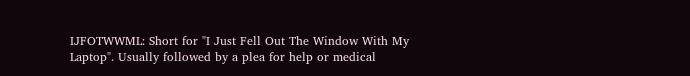IJFOTWWML: Short for "I Just Fell Out The Window With My Laptop". Usually followed by a plea for help or medical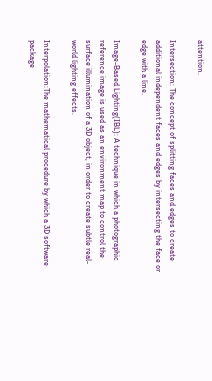attention.

Intersection: The concept of splitting faces and edges to create additional independent faces and edges by intersecting the face or edge with a line.

Image-Based Lighting(IBL): A technique in which a photographic reference image is used as an environment map to control the surface illumination of a 3D object, in order to create subtle real-world lighting effects.

Interpolation:The mathematical procedure by which a 3D software package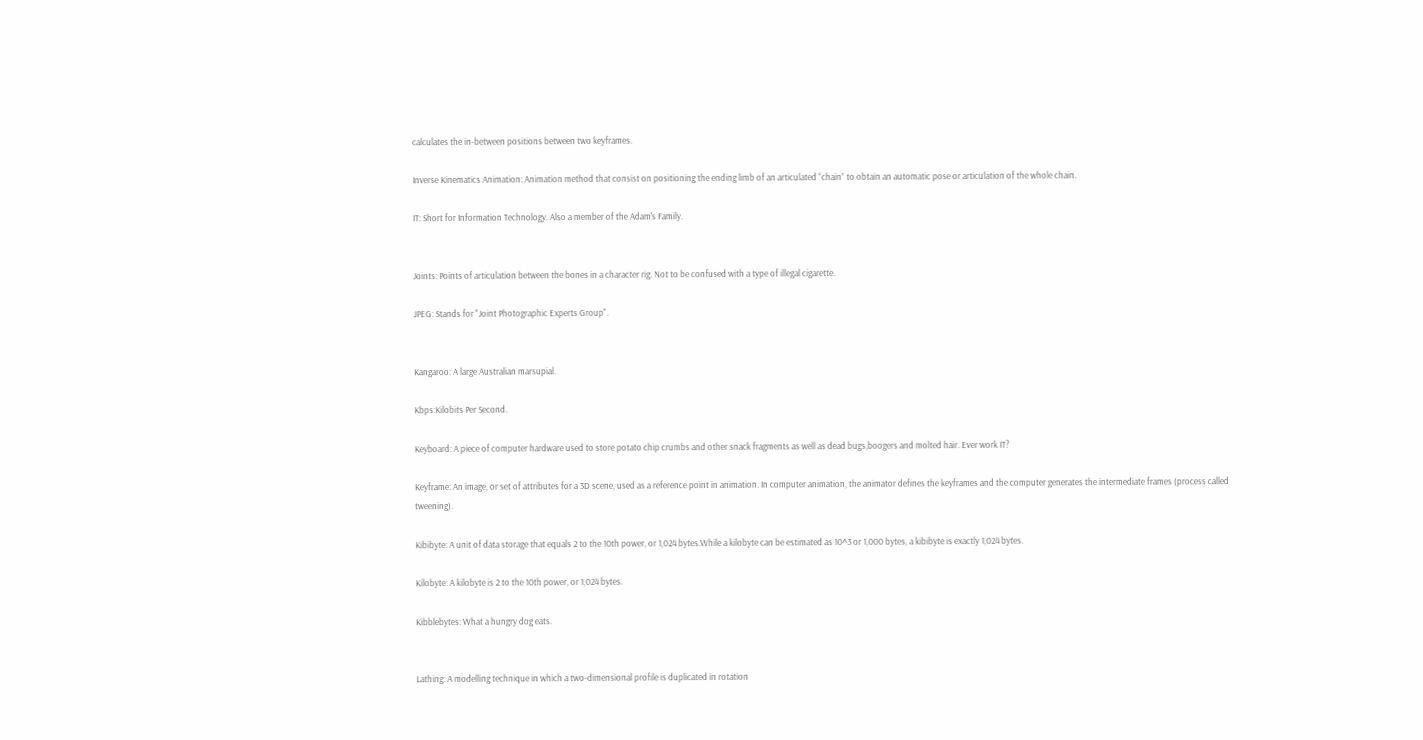calculates the in-between positions between two keyframes.

Inverse Kinematics Animation: Animation method that consist on positioning the ending limb of an articulated “chain” to obtain an automatic pose or articulation of the whole chain.

IT: Short for Information Technology. Also a member of the Adam's Family.


Joints: Points of articulation between the bones in a character rig. Not to be confused with a type of illegal cigarette.

JPEG: Stands for "Joint Photographic Experts Group".


Kangaroo: A large Australian marsupial.

Kbps:Kilobits Per Second.

Keyboard: A piece of computer hardware used to store potato chip crumbs and other snack fragments as well as dead bugs,boogers and molted hair. Ever work IT?

Keyframe: An image, or set of attributes for a 3D scene, used as a reference point in animation. In computer animation, the animator defines the keyframes and the computer generates the intermediate frames (process called tweening).

Kibibyte: A unit of data storage that equals 2 to the 10th power, or 1,024 bytes.While a kilobyte can be estimated as 10^3 or 1,000 bytes, a kibibyte is exactly 1,024 bytes.

Kilobyte: A kilobyte is 2 to the 10th power, or 1,024 bytes.

Kibblebytes: What a hungry dog eats.


Lathing: A modelling technique in which a two-dimensional profile is duplicated in rotation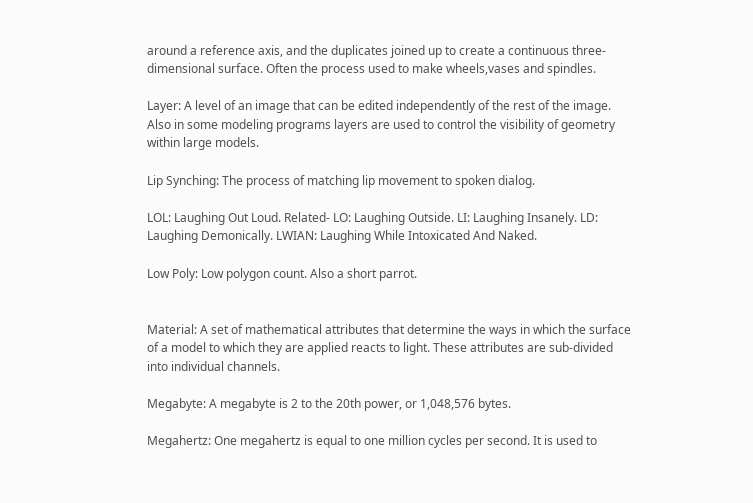around a reference axis, and the duplicates joined up to create a continuous three-dimensional surface. Often the process used to make wheels,vases and spindles.

Layer: A level of an image that can be edited independently of the rest of the image. Also in some modeling programs layers are used to control the visibility of geometry within large models.

Lip Synching: The process of matching lip movement to spoken dialog.

LOL: Laughing Out Loud. Related- LO: Laughing Outside. LI: Laughing Insanely. LD: Laughing Demonically. LWIAN: Laughing While Intoxicated And Naked.

Low Poly: Low polygon count. Also a short parrot.


Material: A set of mathematical attributes that determine the ways in which the surface of a model to which they are applied reacts to light. These attributes are sub-divided into individual channels.

Megabyte: A megabyte is 2 to the 20th power, or 1,048,576 bytes.

Megahertz: One megahertz is equal to one million cycles per second. It is used to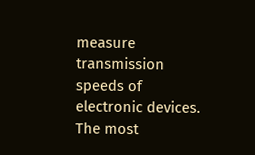measure transmission speeds of electronic devices. The most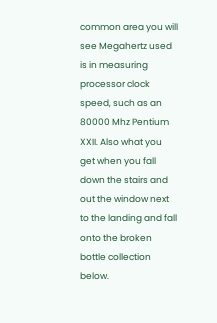common area you will see Megahertz used is in measuring processor clock speed, such as an 80000 Mhz Pentium XXII. Also what you get when you fall down the stairs and out the window next to the landing and fall onto the broken bottle collection below.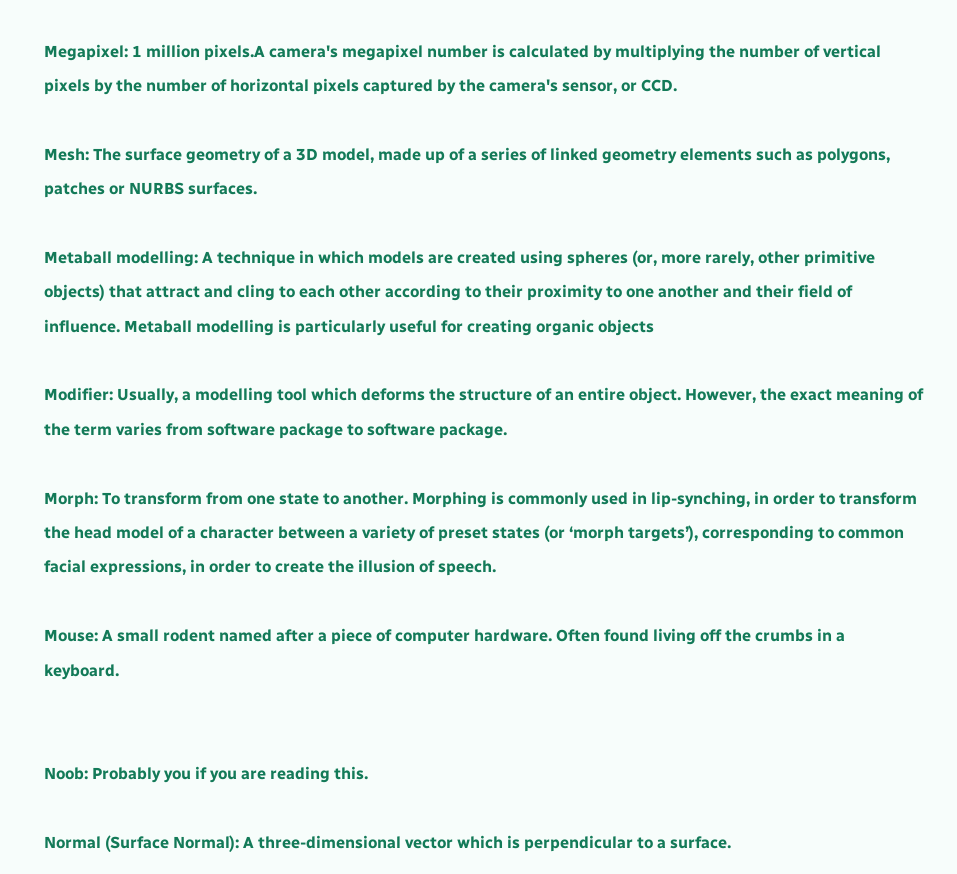Megapixel: 1 million pixels.A camera's megapixel number is calculated by multiplying the number of vertical pixels by the number of horizontal pixels captured by the camera's sensor, or CCD.

Mesh: The surface geometry of a 3D model, made up of a series of linked geometry elements such as polygons, patches or NURBS surfaces.

Metaball modelling: A technique in which models are created using spheres (or, more rarely, other primitive objects) that attract and cling to each other according to their proximity to one another and their field of influence. Metaball modelling is particularly useful for creating organic objects

Modifier: Usually, a modelling tool which deforms the structure of an entire object. However, the exact meaning of the term varies from software package to software package.

Morph: To transform from one state to another. Morphing is commonly used in lip-synching, in order to transform the head model of a character between a variety of preset states (or ‘morph targets’), corresponding to common facial expressions, in order to create the illusion of speech.

Mouse: A small rodent named after a piece of computer hardware. Often found living off the crumbs in a keyboard.


Noob: Probably you if you are reading this.

Normal (Surface Normal): A three-dimensional vector which is perpendicular to a surface.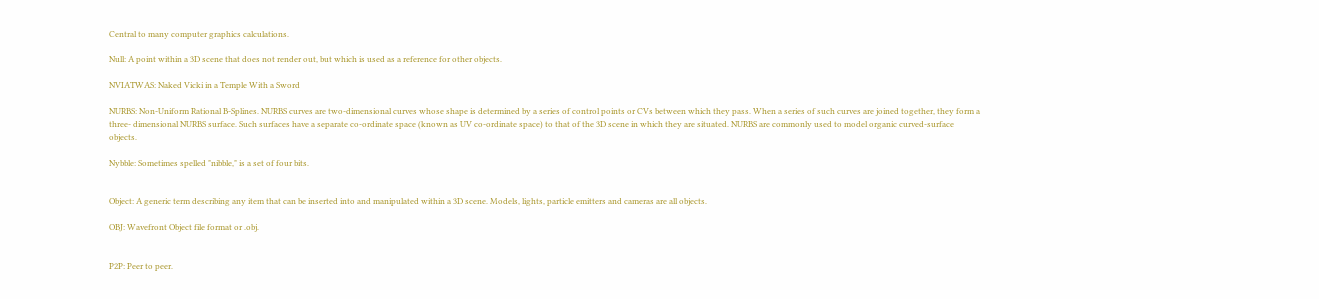Central to many computer graphics calculations.

Null: A point within a 3D scene that does not render out, but which is used as a reference for other objects.

NVIATWAS: Naked Vicki in a Temple With a Sword

NURBS: Non-Uniform Rational B-Splines. NURBS curves are two-dimensional curves whose shape is determined by a series of control points or CVs between which they pass. When a series of such curves are joined together, they form a three- dimensional NURBS surface. Such surfaces have a separate co-ordinate space (known as UV co-ordinate space) to that of the 3D scene in which they are situated. NURBS are commonly used to model organic curved-surface objects.

Nybble: Sometimes spelled "nibble," is a set of four bits.


Object: A generic term describing any item that can be inserted into and manipulated within a 3D scene. Models, lights, particle emitters and cameras are all objects.

OBJ: Wavefront Object file format or .obj.


P2P: Peer to peer.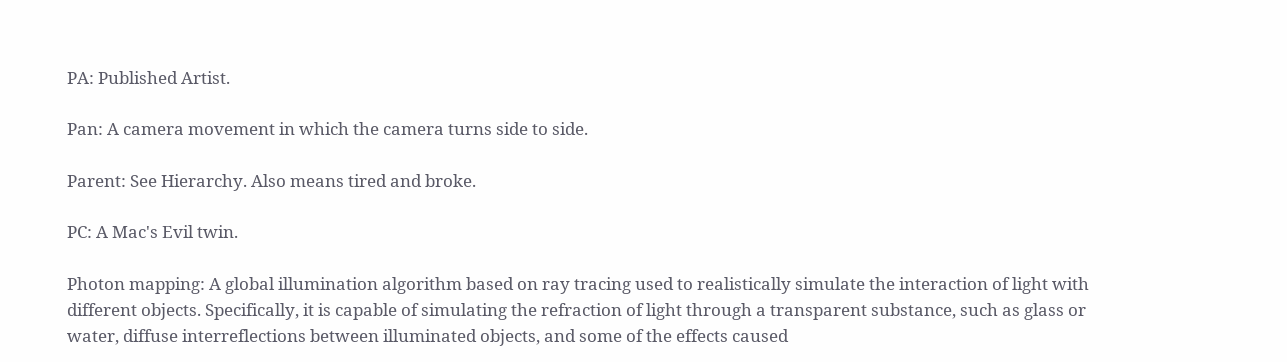PA: Published Artist.

Pan: A camera movement in which the camera turns side to side.

Parent: See Hierarchy. Also means tired and broke.

PC: A Mac's Evil twin.

Photon mapping: A global illumination algorithm based on ray tracing used to realistically simulate the interaction of light with different objects. Specifically, it is capable of simulating the refraction of light through a transparent substance, such as glass or water, diffuse interreflections between illuminated objects, and some of the effects caused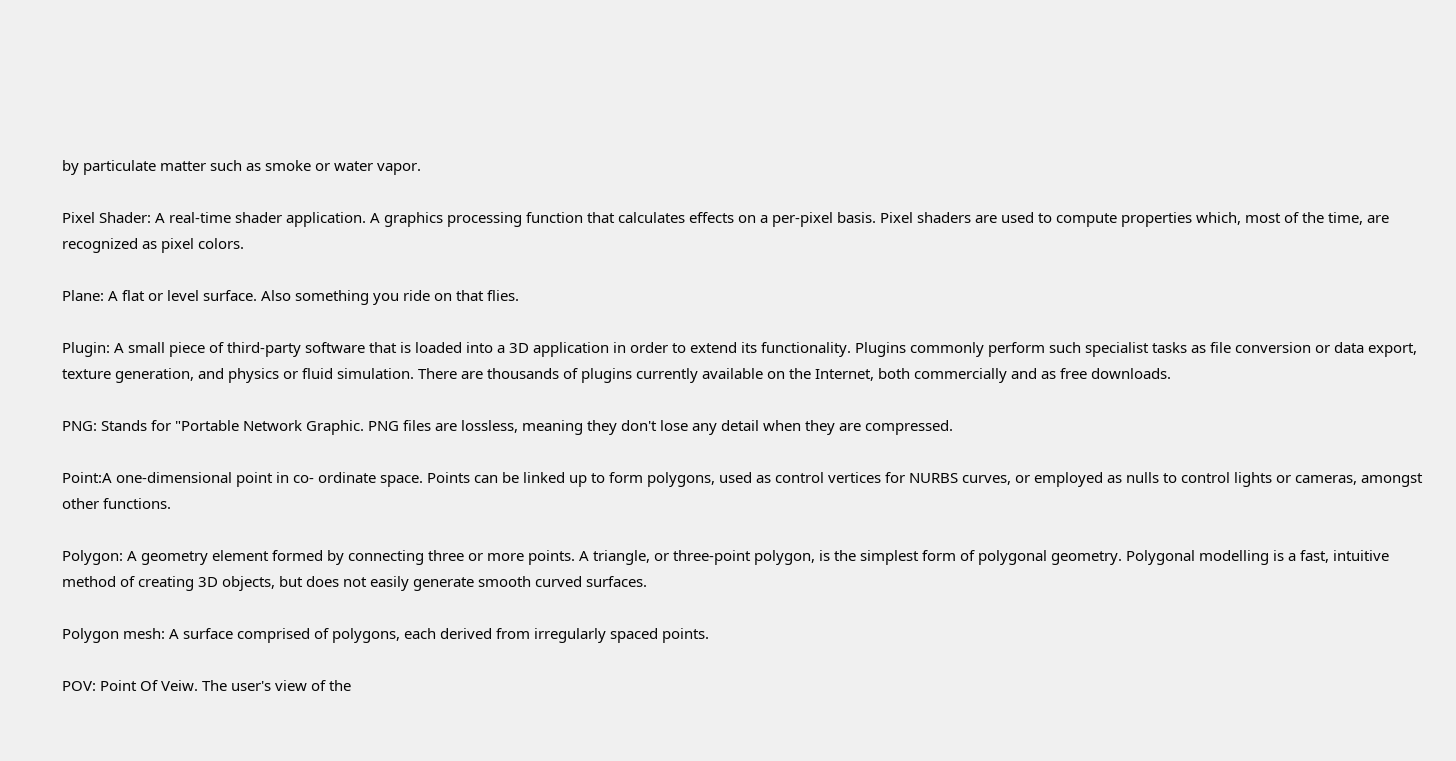by particulate matter such as smoke or water vapor.

Pixel Shader: A real-time shader application. A graphics processing function that calculates effects on a per-pixel basis. Pixel shaders are used to compute properties which, most of the time, are recognized as pixel colors.

Plane: A flat or level surface. Also something you ride on that flies.

Plugin: A small piece of third-party software that is loaded into a 3D application in order to extend its functionality. Plugins commonly perform such specialist tasks as file conversion or data export, texture generation, and physics or fluid simulation. There are thousands of plugins currently available on the Internet, both commercially and as free downloads.

PNG: Stands for "Portable Network Graphic. PNG files are lossless, meaning they don't lose any detail when they are compressed.

Point:A one-dimensional point in co- ordinate space. Points can be linked up to form polygons, used as control vertices for NURBS curves, or employed as nulls to control lights or cameras, amongst other functions.

Polygon: A geometry element formed by connecting three or more points. A triangle, or three-point polygon, is the simplest form of polygonal geometry. Polygonal modelling is a fast, intuitive method of creating 3D objects, but does not easily generate smooth curved surfaces.

Polygon mesh: A surface comprised of polygons, each derived from irregularly spaced points.

POV: Point Of Veiw. The user's view of the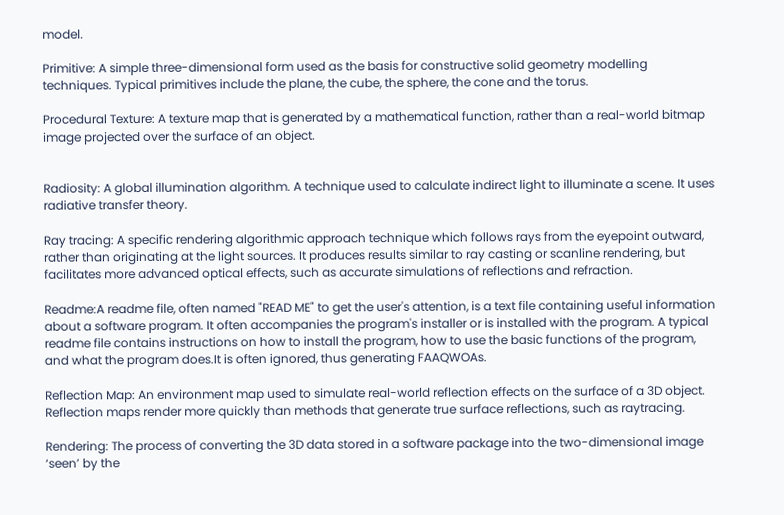model.

Primitive: A simple three-dimensional form used as the basis for constructive solid geometry modelling techniques. Typical primitives include the plane, the cube, the sphere, the cone and the torus.

Procedural Texture: A texture map that is generated by a mathematical function, rather than a real-world bitmap image projected over the surface of an object.


Radiosity: A global illumination algorithm. A technique used to calculate indirect light to illuminate a scene. It uses radiative transfer theory.

Ray tracing: A specific rendering algorithmic approach technique which follows rays from the eyepoint outward, rather than originating at the light sources. It produces results similar to ray casting or scanline rendering, but facilitates more advanced optical effects, such as accurate simulations of reflections and refraction.

Readme:A readme file, often named "READ ME" to get the user's attention, is a text file containing useful information about a software program. It often accompanies the program's installer or is installed with the program. A typical readme file contains instructions on how to install the program, how to use the basic functions of the program, and what the program does.It is often ignored, thus generating FAAQWOAs.

Reflection Map: An environment map used to simulate real-world reflection effects on the surface of a 3D object. Reflection maps render more quickly than methods that generate true surface reflections, such as raytracing.

Rendering: The process of converting the 3D data stored in a software package into the two-dimensional image ‘seen’ by the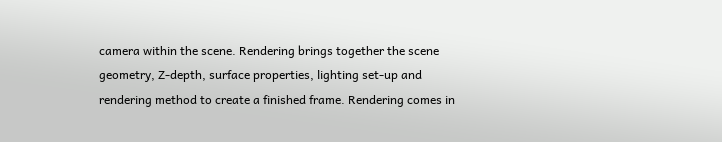camera within the scene. Rendering brings together the scene geometry, Z-depth, surface properties, lighting set-up and rendering method to create a finished frame. Rendering comes in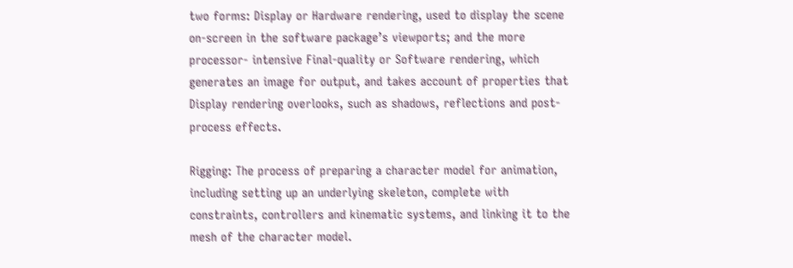two forms: Display or Hardware rendering, used to display the scene on-screen in the software package’s viewports; and the more processor- intensive Final-quality or Software rendering, which generates an image for output, and takes account of properties that Display rendering overlooks, such as shadows, reflections and post-process effects.

Rigging: The process of preparing a character model for animation, including setting up an underlying skeleton, complete with constraints, controllers and kinematic systems, and linking it to the mesh of the character model.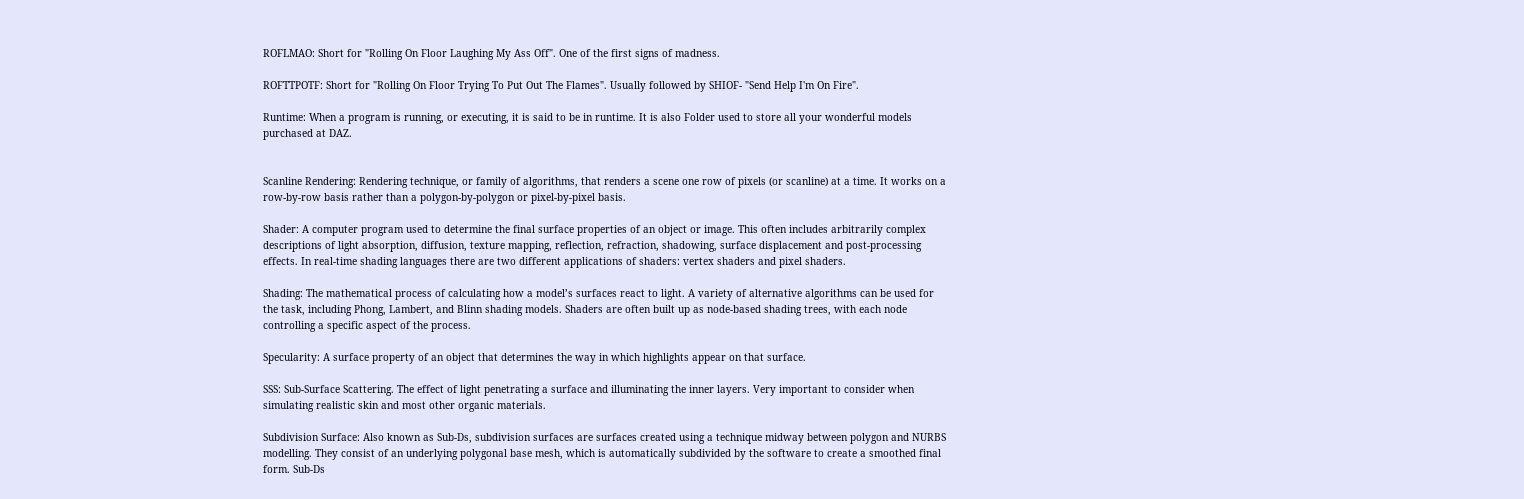ROFLMAO: Short for "Rolling On Floor Laughing My Ass Off". One of the first signs of madness.

ROFTTPOTF: Short for "Rolling On Floor Trying To Put Out The Flames". Usually followed by SHIOF- "Send Help I'm On Fire".

Runtime: When a program is running, or executing, it is said to be in runtime. It is also Folder used to store all your wonderful models purchased at DAZ.


Scanline Rendering: Rendering technique, or family of algorithms, that renders a scene one row of pixels (or scanline) at a time. It works on a row-by-row basis rather than a polygon-by-polygon or pixel-by-pixel basis.

Shader: A computer program used to determine the final surface properties of an object or image. This often includes arbitrarily complex descriptions of light absorption, diffusion, texture mapping, reflection, refraction, shadowing, surface displacement and post-processing effects. In real-time shading languages there are two different applications of shaders: vertex shaders and pixel shaders.

Shading: The mathematical process of calculating how a model’s surfaces react to light. A variety of alternative algorithms can be used for the task, including Phong, Lambert, and Blinn shading models. Shaders are often built up as node-based shading trees, with each node controlling a specific aspect of the process.

Specularity: A surface property of an object that determines the way in which highlights appear on that surface.

SSS: Sub-Surface Scattering. The effect of light penetrating a surface and illuminating the inner layers. Very important to consider when simulating realistic skin and most other organic materials.

Subdivision Surface: Also known as Sub-Ds, subdivision surfaces are surfaces created using a technique midway between polygon and NURBS modelling. They consist of an underlying polygonal base mesh, which is automatically subdivided by the software to create a smoothed final form. Sub-Ds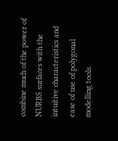combine much of the power of NURBS surfaces with the intuitive characteristics and ease of use of polygonal modelling tools.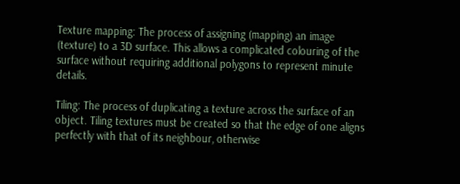Texture mapping: The process of assigning (mapping) an image (texture) to a 3D surface. This allows a complicated colouring of the surface without requiring additional polygons to represent minute details.

Tiling: The process of duplicating a texture across the surface of an object. Tiling textures must be created so that the edge of one aligns perfectly with that of its neighbour, otherwise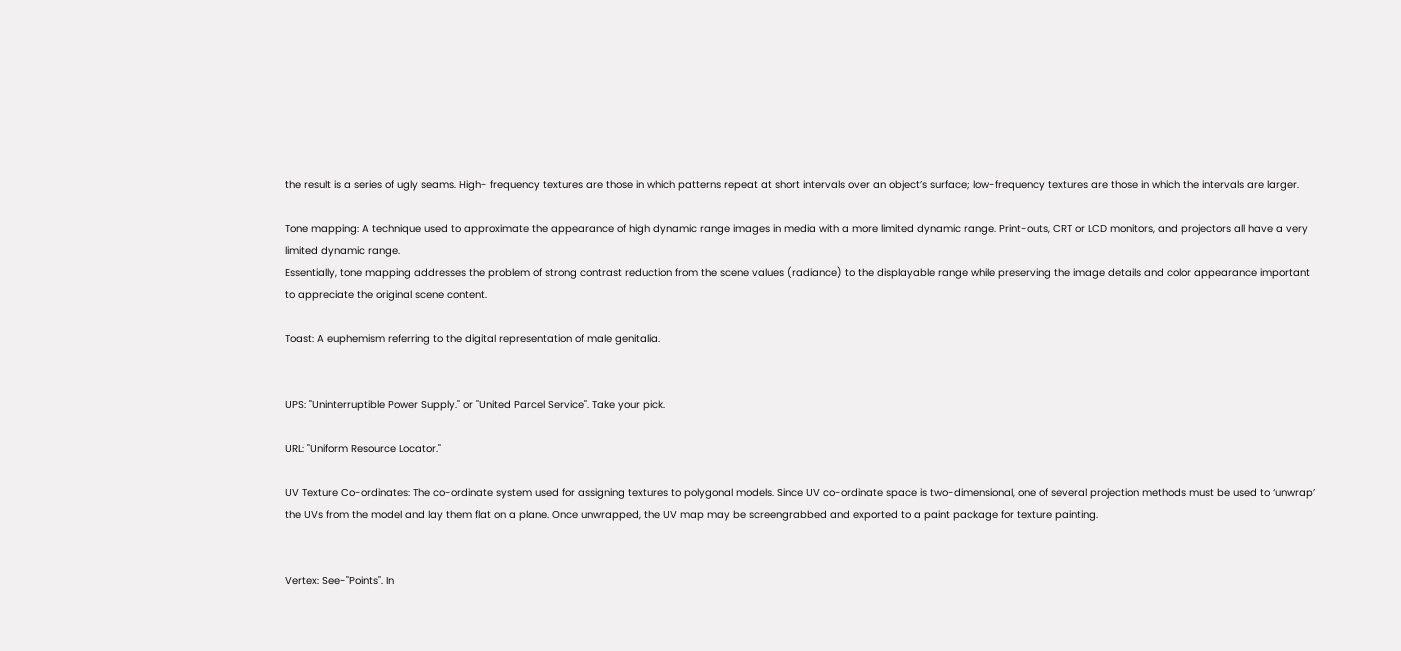the result is a series of ugly seams. High- frequency textures are those in which patterns repeat at short intervals over an object’s surface; low-frequency textures are those in which the intervals are larger.

Tone mapping: A technique used to approximate the appearance of high dynamic range images in media with a more limited dynamic range. Print-outs, CRT or LCD monitors, and projectors all have a very limited dynamic range.
Essentially, tone mapping addresses the problem of strong contrast reduction from the scene values (radiance) to the displayable range while preserving the image details and color appearance important to appreciate the original scene content.

Toast: A euphemism referring to the digital representation of male genitalia.


UPS: "Uninterruptible Power Supply." or "United Parcel Service". Take your pick.

URL: "Uniform Resource Locator."

UV Texture Co-ordinates: The co-ordinate system used for assigning textures to polygonal models. Since UV co-ordinate space is two-dimensional, one of several projection methods must be used to ‘unwrap’ the UVs from the model and lay them flat on a plane. Once unwrapped, the UV map may be screengrabbed and exported to a paint package for texture painting.


Vertex: See-"Points". In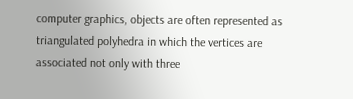computer graphics, objects are often represented as triangulated polyhedra in which the vertices are associated not only with three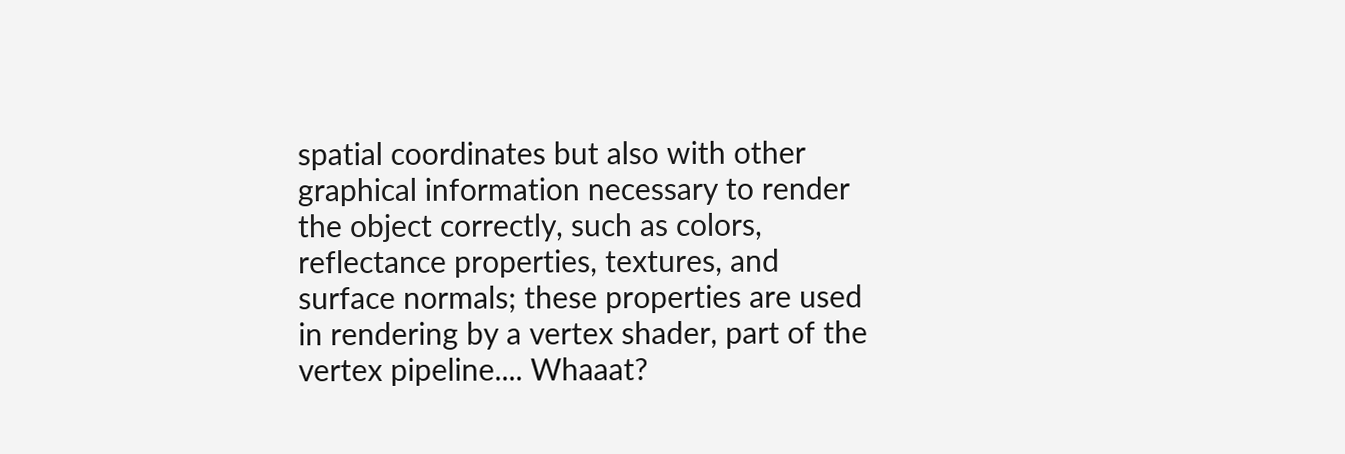spatial coordinates but also with other graphical information necessary to render the object correctly, such as colors, reflectance properties, textures, and surface normals; these properties are used in rendering by a vertex shader, part of the vertex pipeline.... Whaaat?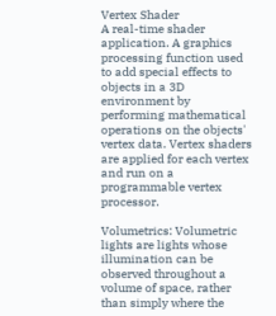Vertex Shader
A real-time shader application. A graphics processing function used to add special effects to objects in a 3D environment by performing mathematical operations on the objects' vertex data. Vertex shaders are applied for each vertex and run on a programmable vertex processor.

Volumetrics: Volumetric lights are lights whose illumination can be observed throughout a volume of space, rather than simply where the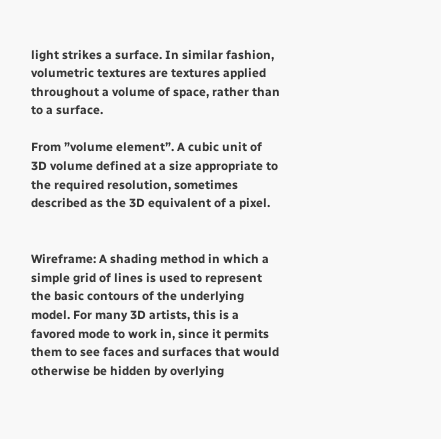light strikes a surface. In similar fashion, volumetric textures are textures applied throughout a volume of space, rather than to a surface.

From ”volume element”. A cubic unit of 3D volume defined at a size appropriate to the required resolution, sometimes described as the 3D equivalent of a pixel.


Wireframe: A shading method in which a simple grid of lines is used to represent the basic contours of the underlying model. For many 3D artists, this is a favored mode to work in, since it permits them to see faces and surfaces that would otherwise be hidden by overlying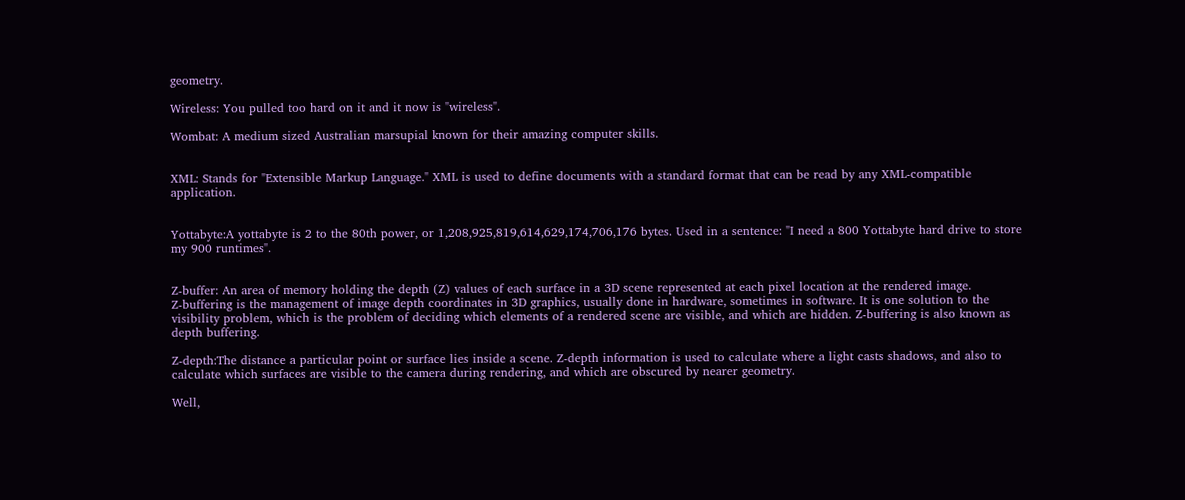geometry.

Wireless: You pulled too hard on it and it now is "wireless".

Wombat: A medium sized Australian marsupial known for their amazing computer skills.


XML: Stands for "Extensible Markup Language." XML is used to define documents with a standard format that can be read by any XML-compatible application.


Yottabyte:A yottabyte is 2 to the 80th power, or 1,208,925,819,614,629,174,706,176 bytes. Used in a sentence: "I need a 800 Yottabyte hard drive to store my 900 runtimes".


Z-buffer: An area of memory holding the depth (Z) values of each surface in a 3D scene represented at each pixel location at the rendered image.
Z-buffering is the management of image depth coordinates in 3D graphics, usually done in hardware, sometimes in software. It is one solution to the visibility problem, which is the problem of deciding which elements of a rendered scene are visible, and which are hidden. Z-buffering is also known as depth buffering.

Z-depth:The distance a particular point or surface lies inside a scene. Z-depth information is used to calculate where a light casts shadows, and also to calculate which surfaces are visible to the camera during rendering, and which are obscured by nearer geometry.

Well,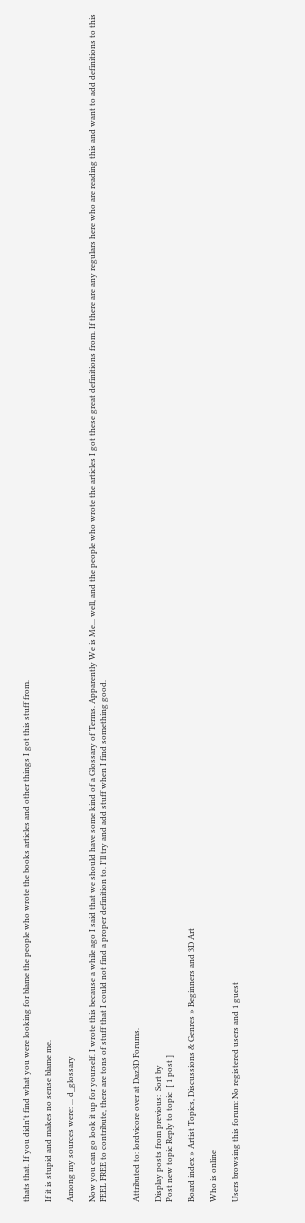thats that. If you didn't find what you were looking for blame the people who wrote the books articles and other things I got this stuff from.

If it is stupid and makes no sense blame me.

Among my sources were: ... d_glossary

Now you can go look it up for yourself. I wrote this because a while ago I said that we should have some kind of a Glossary of Terms. Apparently We is Me... well, and the people who wrote the articles I got these great definitions from. If there are any regulars here who are reading this and want to add definitions to this FEEL FREE to contribute, there are tons of stuff that I could not find a proper definition to. I'll try and add stuff when I find something good.


Attributed to: lordvicore over at Daz3D Forums.

Display posts from previous:  Sort by
Post new topic Reply to topic  [ 1 post ]

Board index » Artist Topics, Discussions & Genres » Beginners and 3D Art

Who is online

Users browsing this forum: No registered users and 1 guest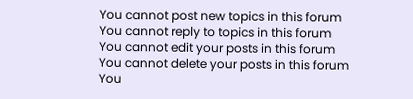You cannot post new topics in this forum
You cannot reply to topics in this forum
You cannot edit your posts in this forum
You cannot delete your posts in this forum
You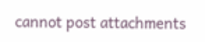cannot post attachments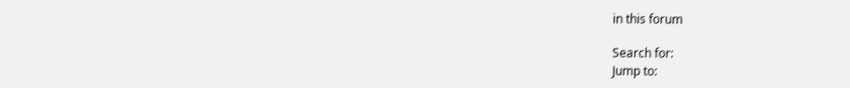in this forum

Search for:
Jump to: